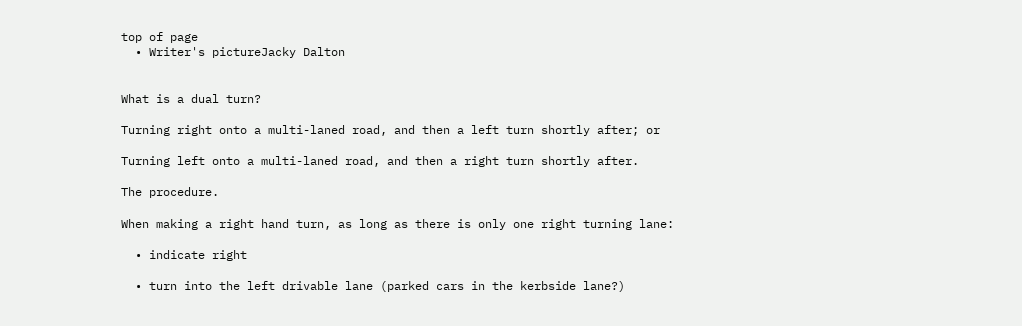top of page
  • Writer's pictureJacky Dalton


What is a dual turn?

Turning right onto a multi-laned road, and then a left turn shortly after; or

Turning left onto a multi-laned road, and then a right turn shortly after.

The procedure.

When making a right hand turn, as long as there is only one right turning lane:

  • indicate right

  • turn into the left drivable lane (parked cars in the kerbside lane?)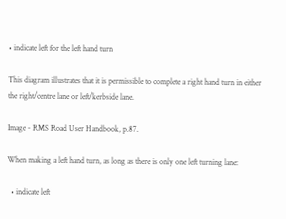• indicate left for the left hand turn

This diagram illustrates that it is permissible to complete a right hand turn in either the right/centre lane or left/kerbside lane.

Image - RMS Road User Handbook, p.87.

When making a left hand turn, as long as there is only one left turning lane:

  • indicate left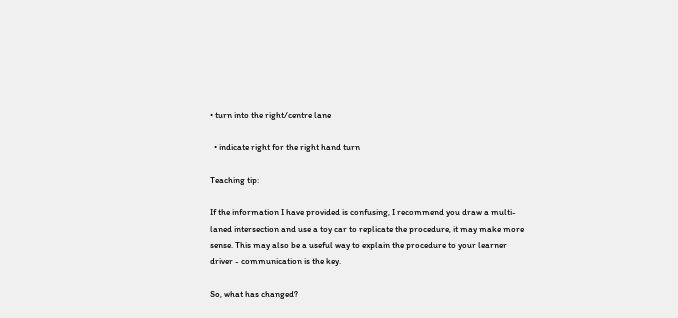• turn into the right/centre lane

  • indicate right for the right hand turn

Teaching tip:

If the information I have provided is confusing, I recommend you draw a multi-laned intersection and use a toy car to replicate the procedure, it may make more sense. This may also be a useful way to explain the procedure to your learner driver - communication is the key.

So, what has changed?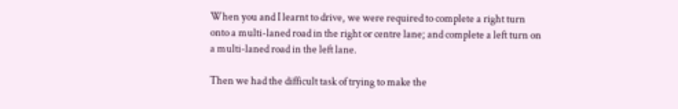When you and I learnt to drive, we were required to complete a right turn onto a multi-laned road in the right or centre lane; and complete a left turn on a multi-laned road in the left lane.

Then we had the difficult task of trying to make the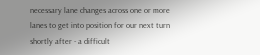necessary lane changes across one or more lanes to get into position for our next turn shortly after - a difficult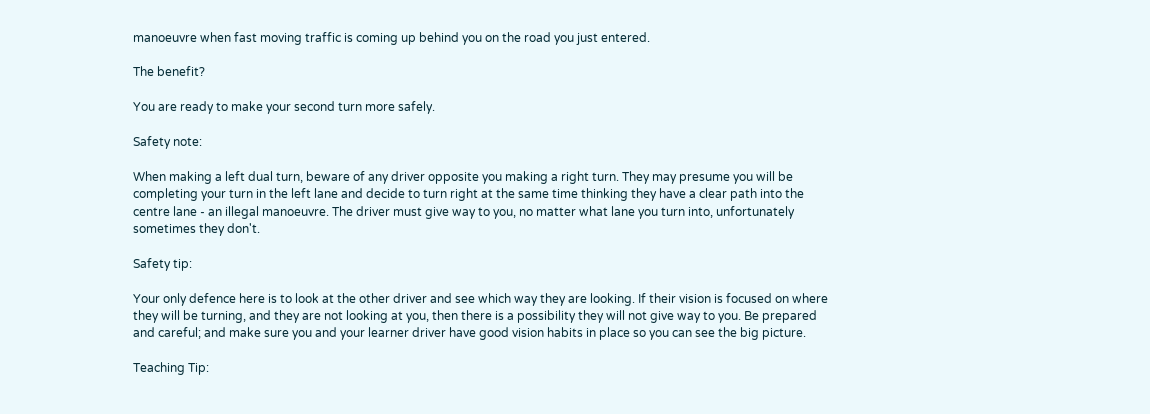manoeuvre when fast moving traffic is coming up behind you on the road you just entered.

The benefit?

You are ready to make your second turn more safely.

Safety note:

When making a left dual turn, beware of any driver opposite you making a right turn. They may presume you will be completing your turn in the left lane and decide to turn right at the same time thinking they have a clear path into the centre lane - an illegal manoeuvre. The driver must give way to you, no matter what lane you turn into, unfortunately sometimes they don't.

Safety tip:

Your only defence here is to look at the other driver and see which way they are looking. If their vision is focused on where they will be turning, and they are not looking at you, then there is a possibility they will not give way to you. Be prepared and careful; and make sure you and your learner driver have good vision habits in place so you can see the big picture.

Teaching Tip: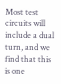Most test circuits will include a dual turn, and we find that this is one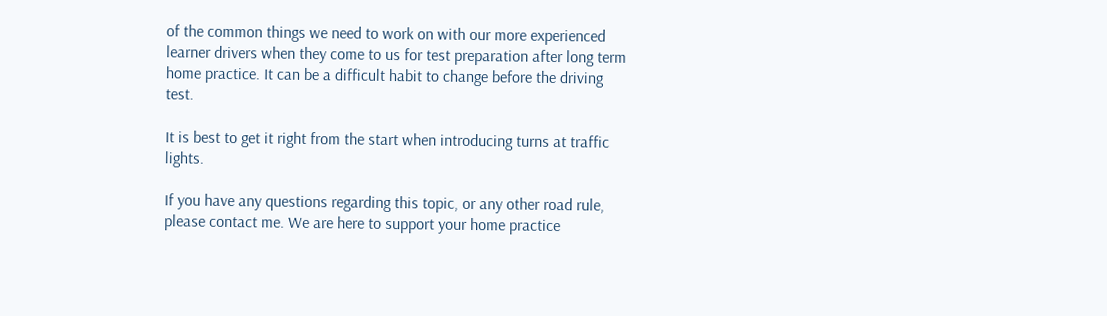of the common things we need to work on with our more experienced learner drivers when they come to us for test preparation after long term home practice. It can be a difficult habit to change before the driving test.

It is best to get it right from the start when introducing turns at traffic lights.

If you have any questions regarding this topic, or any other road rule, please contact me. We are here to support your home practice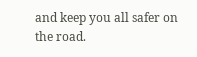and keep you all safer on the road.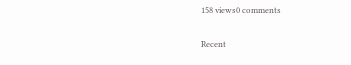158 views0 comments

Recent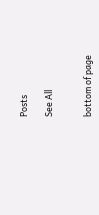Posts

See All


bottom of page